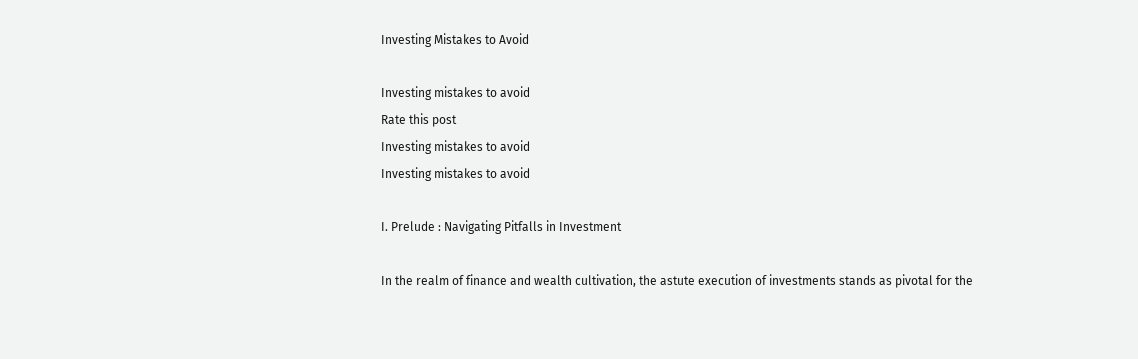Investing Mistakes to Avoid

Investing mistakes to avoid
Rate this post
Investing mistakes to avoid
Investing mistakes to avoid

I. Prelude : Navigating Pitfalls in Investment

In the realm of finance and wealth cultivation, the astute execution of investments stands as pivotal for the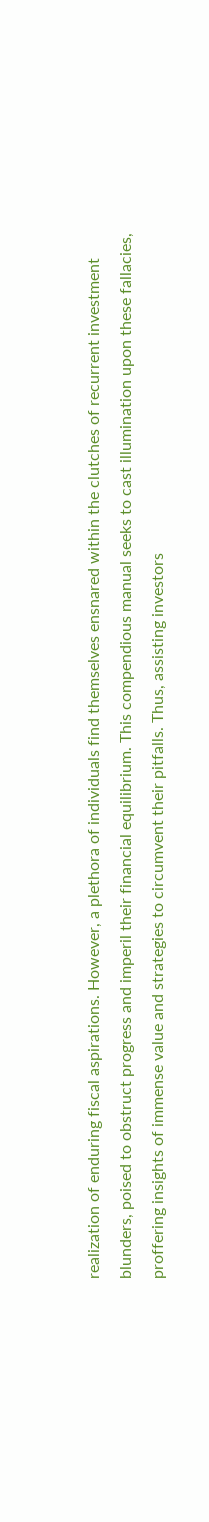realization of enduring fiscal aspirations. However, a plethora of individuals find themselves ensnared within the clutches of recurrent investment blunders, poised to obstruct progress and imperil their financial equilibrium. This compendious manual seeks to cast illumination upon these fallacies, proffering insights of immense value and strategies to circumvent their pitfalls. Thus, assisting investors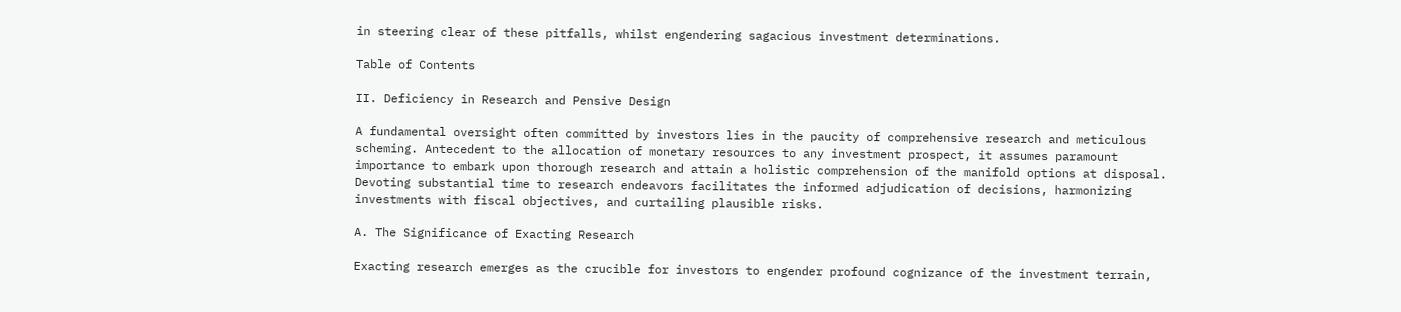in steering clear of these pitfalls, whilst engendering sagacious investment determinations.

Table of Contents

II. Deficiency in Research and Pensive Design

A fundamental oversight often committed by investors lies in the paucity of comprehensive research and meticulous scheming. Antecedent to the allocation of monetary resources to any investment prospect, it assumes paramount importance to embark upon thorough research and attain a holistic comprehension of the manifold options at disposal. Devoting substantial time to research endeavors facilitates the informed adjudication of decisions, harmonizing investments with fiscal objectives, and curtailing plausible risks.

A. The Significance of Exacting Research

Exacting research emerges as the crucible for investors to engender profound cognizance of the investment terrain,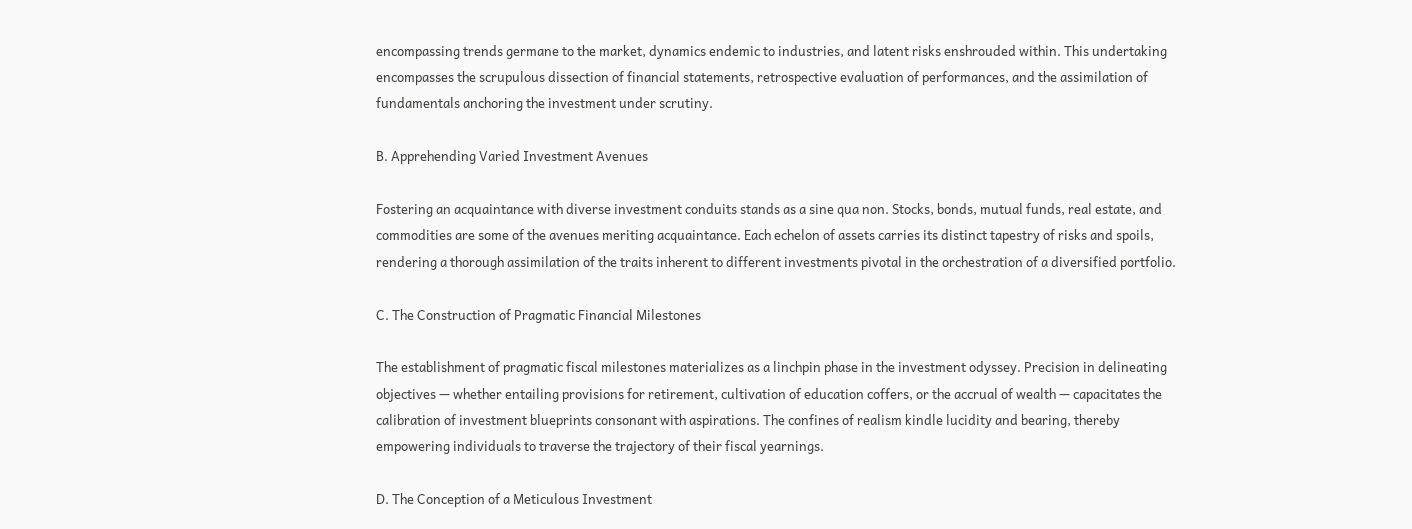encompassing trends germane to the market, dynamics endemic to industries, and latent risks enshrouded within. This undertaking encompasses the scrupulous dissection of financial statements, retrospective evaluation of performances, and the assimilation of fundamentals anchoring the investment under scrutiny.

B. Apprehending Varied Investment Avenues

Fostering an acquaintance with diverse investment conduits stands as a sine qua non. Stocks, bonds, mutual funds, real estate, and commodities are some of the avenues meriting acquaintance. Each echelon of assets carries its distinct tapestry of risks and spoils, rendering a thorough assimilation of the traits inherent to different investments pivotal in the orchestration of a diversified portfolio.

C. The Construction of Pragmatic Financial Milestones

The establishment of pragmatic fiscal milestones materializes as a linchpin phase in the investment odyssey. Precision in delineating objectives — whether entailing provisions for retirement, cultivation of education coffers, or the accrual of wealth — capacitates the calibration of investment blueprints consonant with aspirations. The confines of realism kindle lucidity and bearing, thereby empowering individuals to traverse the trajectory of their fiscal yearnings.

D. The Conception of a Meticulous Investment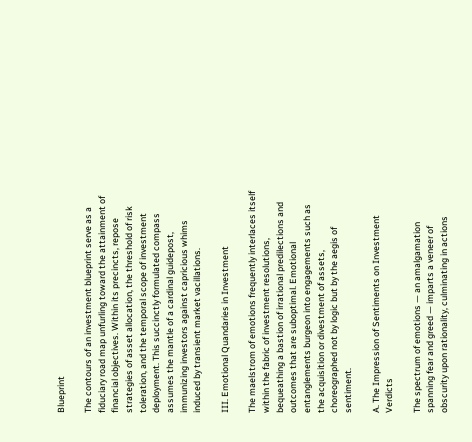Blueprint

The contours of an investment blueprint serve as a fiduciary road map unfurling toward the attainment of financial objectives. Within its precincts, repose strategies of asset allocation, the threshold of risk toleration, and the temporal scope of investment deployment. This succinctly formulated compass assumes the mantle of a cardinal guidepost, immunizing investors against capricious whims induced by transient market vacillations.

III. Emotional Quandaries in Investment

The maelstrom of emotions frequently interlaces itself within the fabric of investment resolutions, bequeathing a bastion of irrational predilections and outcomes that are suboptimal. Emotional entanglements burgeon into engagements such as the acquisition or divestment of assets, choreographed not by logic but by the aegis of sentiment.

A. The Impression of Sentiments on Investment Verdicts

The spectrum of emotions — an amalgamation spanning fear and greed — imparts a veneer of obscurity upon rationality, culminating in actions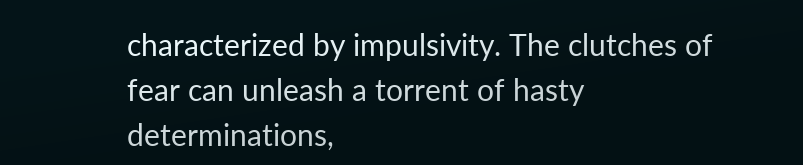characterized by impulsivity. The clutches of fear can unleash a torrent of hasty determinations,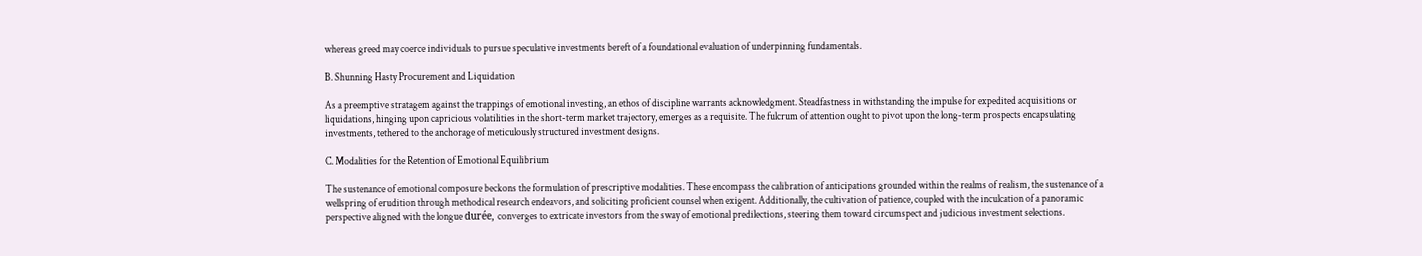whereas greed may coerce individuals to pursue speculative investments bereft of a foundational evaluation of underpinning fundamentals.

B. Shunning Hasty Procurement and Liquidation

As a preemptive stratagem against the trappings of emotional investing, an ethos of discipline warrants acknowledgment. Steadfastness in withstanding the impulse for expedited acquisitions or liquidations, hinging upon capricious volatilities in the short-term market trajectory, emerges as a requisite. The fulcrum of attention ought to pivot upon the long-term prospects encapsulating investments, tethered to the anchorage of meticulously structured investment designs.

C. Modalities for the Retention of Emotional Equilibrium

The sustenance of emotional composure beckons the formulation of prescriptive modalities. These encompass the calibration of anticipations grounded within the realms of realism, the sustenance of a wellspring of erudition through methodical research endeavors, and soliciting proficient counsel when exigent. Additionally, the cultivation of patience, coupled with the inculcation of a panoramic perspective aligned with the longue durée, converges to extricate investors from the sway of emotional predilections, steering them toward circumspect and judicious investment selections.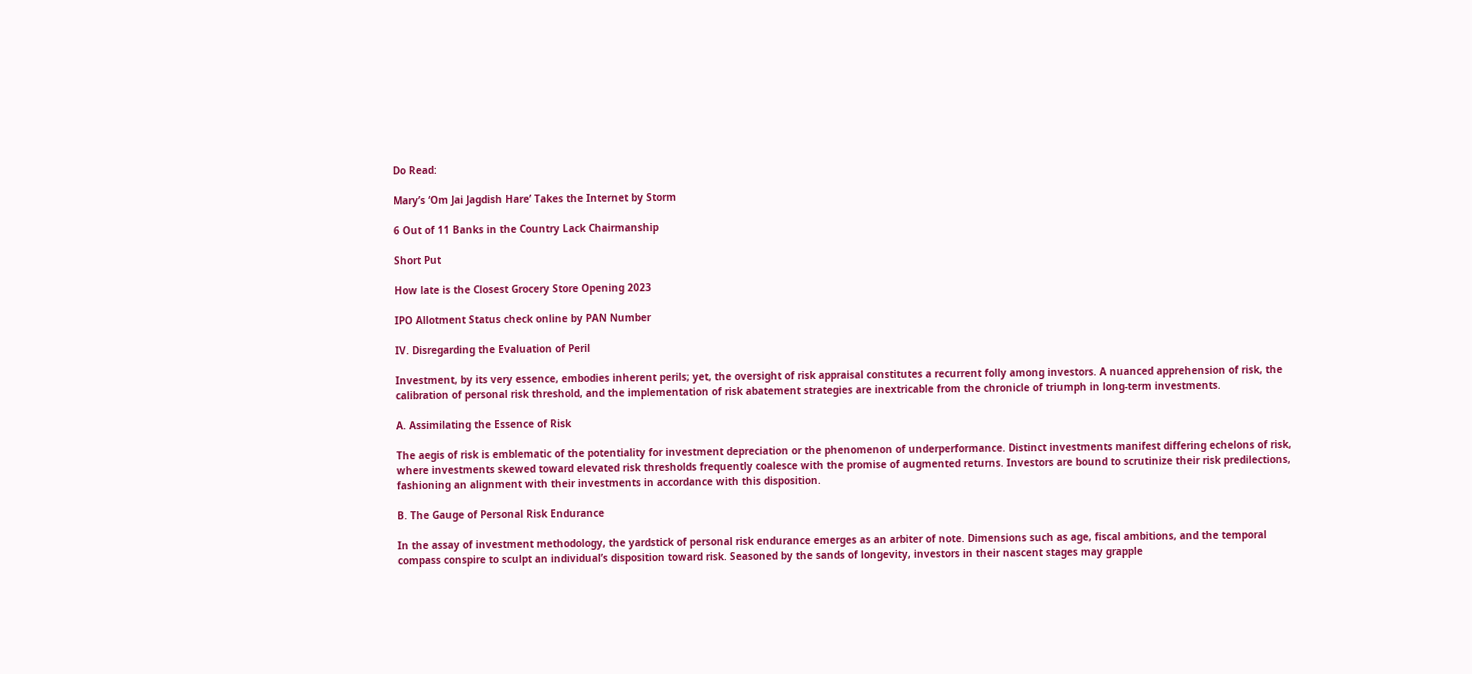Do Read:

Mary’s ‘Om Jai Jagdish Hare’ Takes the Internet by Storm

6 Out of 11 Banks in the Country Lack Chairmanship

Short Put

How late is the Closest Grocery Store Opening 2023

IPO Allotment Status check online by PAN Number

IV. Disregarding the Evaluation of Peril

Investment, by its very essence, embodies inherent perils; yet, the oversight of risk appraisal constitutes a recurrent folly among investors. A nuanced apprehension of risk, the calibration of personal risk threshold, and the implementation of risk abatement strategies are inextricable from the chronicle of triumph in long-term investments.

A. Assimilating the Essence of Risk

The aegis of risk is emblematic of the potentiality for investment depreciation or the phenomenon of underperformance. Distinct investments manifest differing echelons of risk, where investments skewed toward elevated risk thresholds frequently coalesce with the promise of augmented returns. Investors are bound to scrutinize their risk predilections, fashioning an alignment with their investments in accordance with this disposition.

B. The Gauge of Personal Risk Endurance

In the assay of investment methodology, the yardstick of personal risk endurance emerges as an arbiter of note. Dimensions such as age, fiscal ambitions, and the temporal compass conspire to sculpt an individual’s disposition toward risk. Seasoned by the sands of longevity, investors in their nascent stages may grapple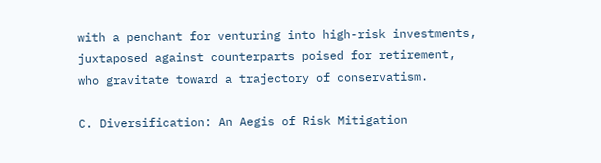with a penchant for venturing into high-risk investments, juxtaposed against counterparts poised for retirement, who gravitate toward a trajectory of conservatism.

C. Diversification: An Aegis of Risk Mitigation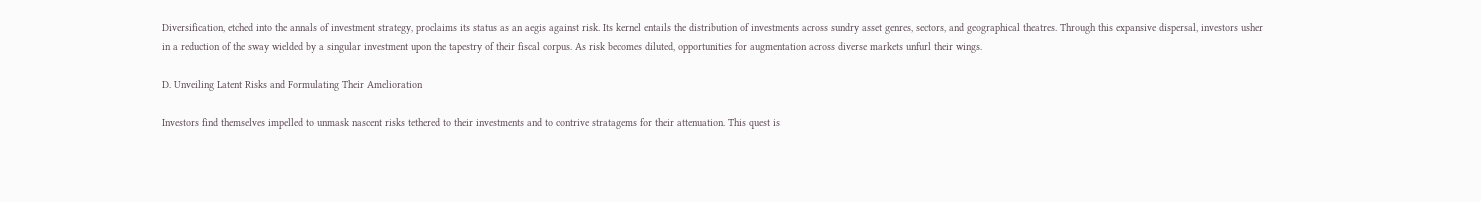Diversification, etched into the annals of investment strategy, proclaims its status as an aegis against risk. Its kernel entails the distribution of investments across sundry asset genres, sectors, and geographical theatres. Through this expansive dispersal, investors usher in a reduction of the sway wielded by a singular investment upon the tapestry of their fiscal corpus. As risk becomes diluted, opportunities for augmentation across diverse markets unfurl their wings.

D. Unveiling Latent Risks and Formulating Their Amelioration

Investors find themselves impelled to unmask nascent risks tethered to their investments and to contrive stratagems for their attenuation. This quest is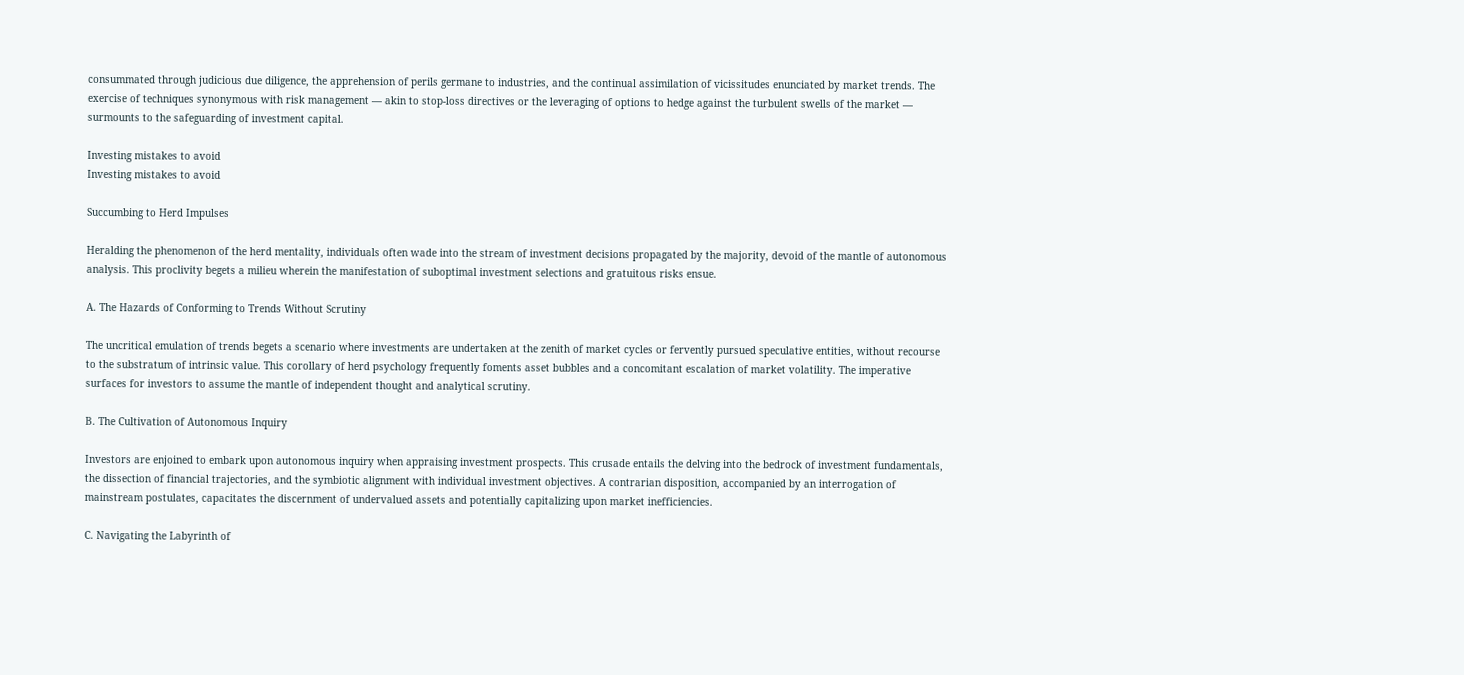consummated through judicious due diligence, the apprehension of perils germane to industries, and the continual assimilation of vicissitudes enunciated by market trends. The exercise of techniques synonymous with risk management — akin to stop-loss directives or the leveraging of options to hedge against the turbulent swells of the market — surmounts to the safeguarding of investment capital.

Investing mistakes to avoid
Investing mistakes to avoid

Succumbing to Herd Impulses

Heralding the phenomenon of the herd mentality, individuals often wade into the stream of investment decisions propagated by the majority, devoid of the mantle of autonomous analysis. This proclivity begets a milieu wherein the manifestation of suboptimal investment selections and gratuitous risks ensue.

A. The Hazards of Conforming to Trends Without Scrutiny

The uncritical emulation of trends begets a scenario where investments are undertaken at the zenith of market cycles or fervently pursued speculative entities, without recourse to the substratum of intrinsic value. This corollary of herd psychology frequently foments asset bubbles and a concomitant escalation of market volatility. The imperative surfaces for investors to assume the mantle of independent thought and analytical scrutiny.

B. The Cultivation of Autonomous Inquiry

Investors are enjoined to embark upon autonomous inquiry when appraising investment prospects. This crusade entails the delving into the bedrock of investment fundamentals, the dissection of financial trajectories, and the symbiotic alignment with individual investment objectives. A contrarian disposition, accompanied by an interrogation of mainstream postulates, capacitates the discernment of undervalued assets and potentially capitalizing upon market inefficiencies.

C. Navigating the Labyrinth of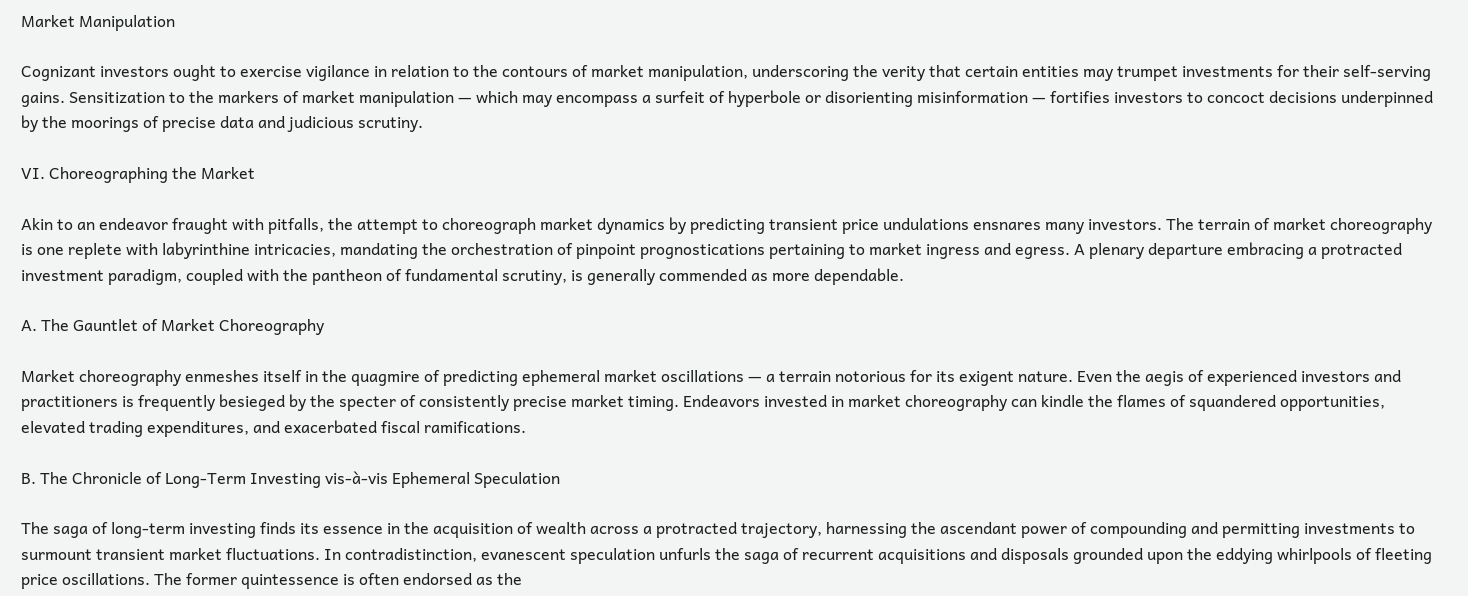Market Manipulation

Cognizant investors ought to exercise vigilance in relation to the contours of market manipulation, underscoring the verity that certain entities may trumpet investments for their self-serving gains. Sensitization to the markers of market manipulation — which may encompass a surfeit of hyperbole or disorienting misinformation — fortifies investors to concoct decisions underpinned by the moorings of precise data and judicious scrutiny.

VI. Choreographing the Market

Akin to an endeavor fraught with pitfalls, the attempt to choreograph market dynamics by predicting transient price undulations ensnares many investors. The terrain of market choreography is one replete with labyrinthine intricacies, mandating the orchestration of pinpoint prognostications pertaining to market ingress and egress. A plenary departure embracing a protracted investment paradigm, coupled with the pantheon of fundamental scrutiny, is generally commended as more dependable.

A. The Gauntlet of Market Choreography

Market choreography enmeshes itself in the quagmire of predicting ephemeral market oscillations — a terrain notorious for its exigent nature. Even the aegis of experienced investors and practitioners is frequently besieged by the specter of consistently precise market timing. Endeavors invested in market choreography can kindle the flames of squandered opportunities, elevated trading expenditures, and exacerbated fiscal ramifications.

B. The Chronicle of Long-Term Investing vis-à-vis Ephemeral Speculation

The saga of long-term investing finds its essence in the acquisition of wealth across a protracted trajectory, harnessing the ascendant power of compounding and permitting investments to surmount transient market fluctuations. In contradistinction, evanescent speculation unfurls the saga of recurrent acquisitions and disposals grounded upon the eddying whirlpools of fleeting price oscillations. The former quintessence is often endorsed as the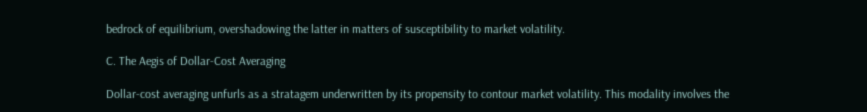bedrock of equilibrium, overshadowing the latter in matters of susceptibility to market volatility.

C. The Aegis of Dollar-Cost Averaging

Dollar-cost averaging unfurls as a stratagem underwritten by its propensity to contour market volatility. This modality involves the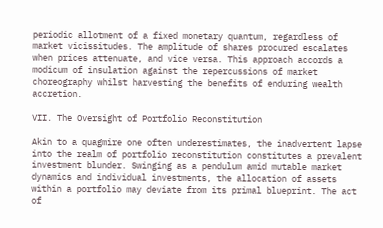periodic allotment of a fixed monetary quantum, regardless of market vicissitudes. The amplitude of shares procured escalates when prices attenuate, and vice versa. This approach accords a modicum of insulation against the repercussions of market choreography whilst harvesting the benefits of enduring wealth accretion.

VII. The Oversight of Portfolio Reconstitution

Akin to a quagmire one often underestimates, the inadvertent lapse into the realm of portfolio reconstitution constitutes a prevalent investment blunder. Swinging as a pendulum amid mutable market dynamics and individual investments, the allocation of assets within a portfolio may deviate from its primal blueprint. The act of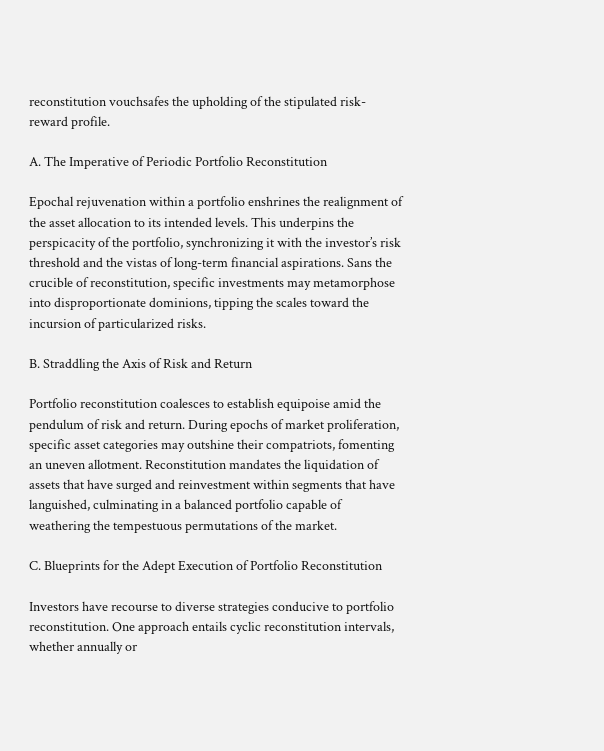reconstitution vouchsafes the upholding of the stipulated risk-reward profile.

A. The Imperative of Periodic Portfolio Reconstitution

Epochal rejuvenation within a portfolio enshrines the realignment of the asset allocation to its intended levels. This underpins the perspicacity of the portfolio, synchronizing it with the investor’s risk threshold and the vistas of long-term financial aspirations. Sans the crucible of reconstitution, specific investments may metamorphose into disproportionate dominions, tipping the scales toward the incursion of particularized risks.

B. Straddling the Axis of Risk and Return

Portfolio reconstitution coalesces to establish equipoise amid the pendulum of risk and return. During epochs of market proliferation, specific asset categories may outshine their compatriots, fomenting an uneven allotment. Reconstitution mandates the liquidation of assets that have surged and reinvestment within segments that have languished, culminating in a balanced portfolio capable of weathering the tempestuous permutations of the market.

C. Blueprints for the Adept Execution of Portfolio Reconstitution

Investors have recourse to diverse strategies conducive to portfolio reconstitution. One approach entails cyclic reconstitution intervals, whether annually or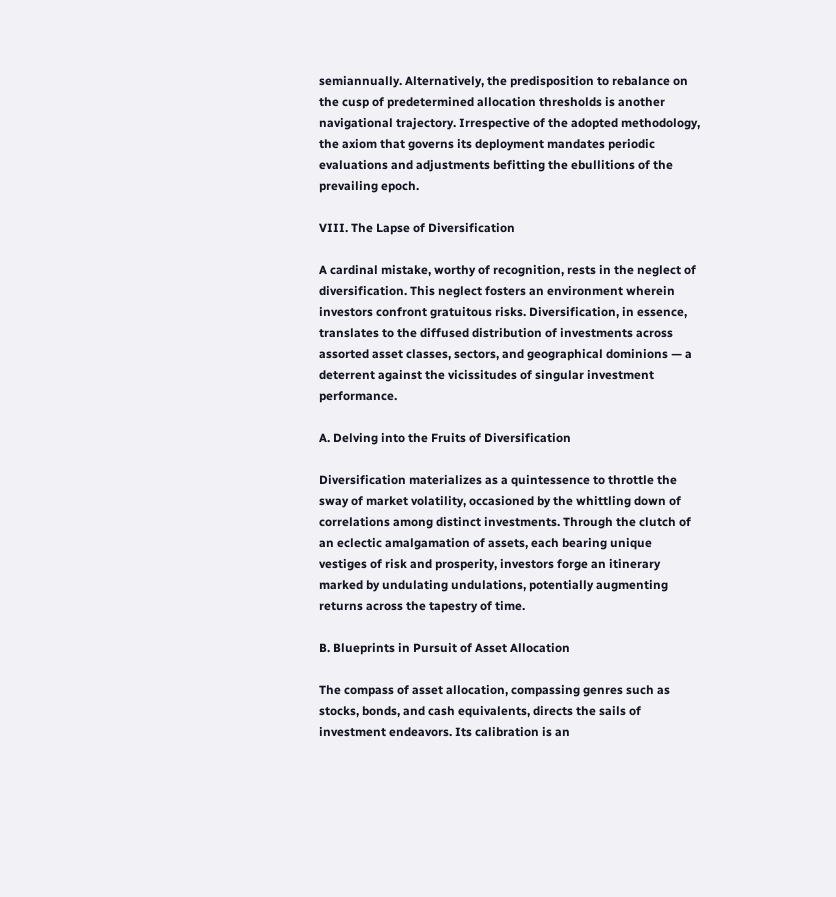semiannually. Alternatively, the predisposition to rebalance on the cusp of predetermined allocation thresholds is another navigational trajectory. Irrespective of the adopted methodology, the axiom that governs its deployment mandates periodic evaluations and adjustments befitting the ebullitions of the prevailing epoch.

VIII. The Lapse of Diversification

A cardinal mistake, worthy of recognition, rests in the neglect of diversification. This neglect fosters an environment wherein investors confront gratuitous risks. Diversification, in essence, translates to the diffused distribution of investments across assorted asset classes, sectors, and geographical dominions — a deterrent against the vicissitudes of singular investment performance.

A. Delving into the Fruits of Diversification

Diversification materializes as a quintessence to throttle the sway of market volatility, occasioned by the whittling down of correlations among distinct investments. Through the clutch of an eclectic amalgamation of assets, each bearing unique vestiges of risk and prosperity, investors forge an itinerary marked by undulating undulations, potentially augmenting returns across the tapestry of time.

B. Blueprints in Pursuit of Asset Allocation

The compass of asset allocation, compassing genres such as stocks, bonds, and cash equivalents, directs the sails of investment endeavors. Its calibration is an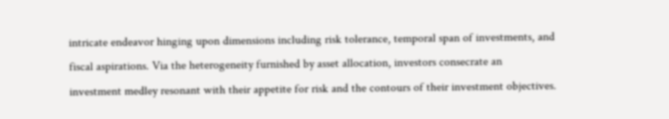intricate endeavor hinging upon dimensions including risk tolerance, temporal span of investments, and fiscal aspirations. Via the heterogeneity furnished by asset allocation, investors consecrate an investment medley resonant with their appetite for risk and the contours of their investment objectives.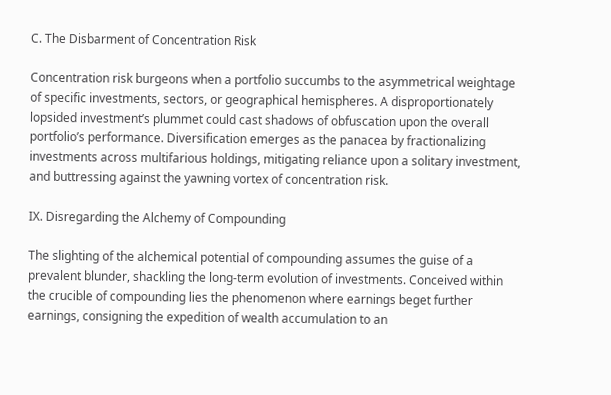C. The Disbarment of Concentration Risk

Concentration risk burgeons when a portfolio succumbs to the asymmetrical weightage of specific investments, sectors, or geographical hemispheres. A disproportionately lopsided investment’s plummet could cast shadows of obfuscation upon the overall portfolio’s performance. Diversification emerges as the panacea by fractionalizing investments across multifarious holdings, mitigating reliance upon a solitary investment, and buttressing against the yawning vortex of concentration risk.

IX. Disregarding the Alchemy of Compounding

The slighting of the alchemical potential of compounding assumes the guise of a prevalent blunder, shackling the long-term evolution of investments. Conceived within the crucible of compounding lies the phenomenon where earnings beget further earnings, consigning the expedition of wealth accumulation to an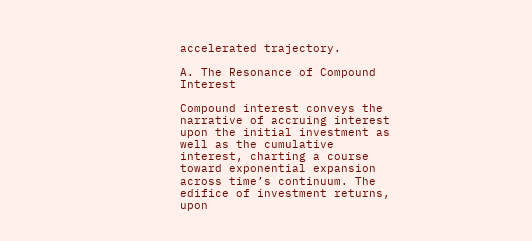accelerated trajectory.

A. The Resonance of Compound Interest

Compound interest conveys the narrative of accruing interest upon the initial investment as well as the cumulative interest, charting a course toward exponential expansion across time’s continuum. The edifice of investment returns, upon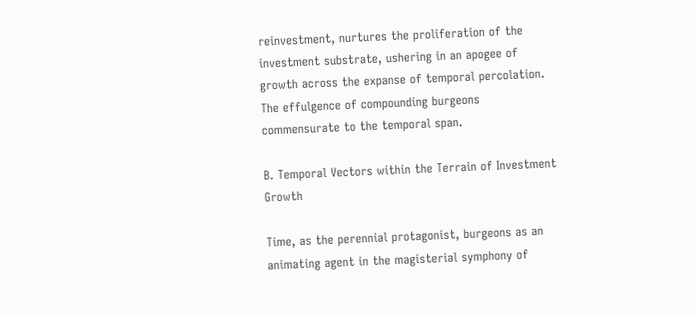reinvestment, nurtures the proliferation of the investment substrate, ushering in an apogee of growth across the expanse of temporal percolation. The effulgence of compounding burgeons commensurate to the temporal span.

B. Temporal Vectors within the Terrain of Investment Growth

Time, as the perennial protagonist, burgeons as an animating agent in the magisterial symphony of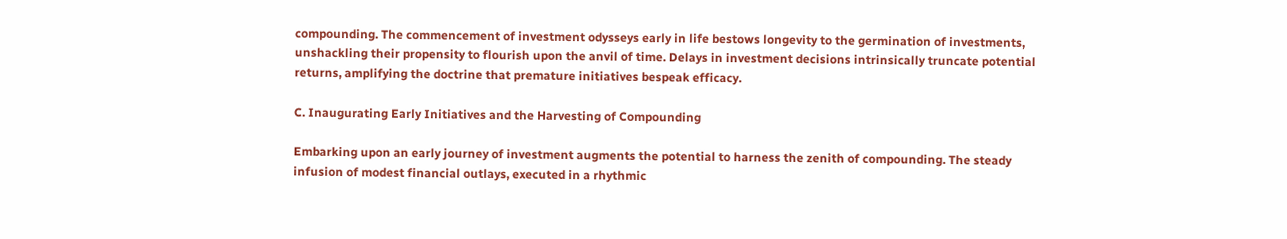compounding. The commencement of investment odysseys early in life bestows longevity to the germination of investments, unshackling their propensity to flourish upon the anvil of time. Delays in investment decisions intrinsically truncate potential returns, amplifying the doctrine that premature initiatives bespeak efficacy.

C. Inaugurating Early Initiatives and the Harvesting of Compounding

Embarking upon an early journey of investment augments the potential to harness the zenith of compounding. The steady infusion of modest financial outlays, executed in a rhythmic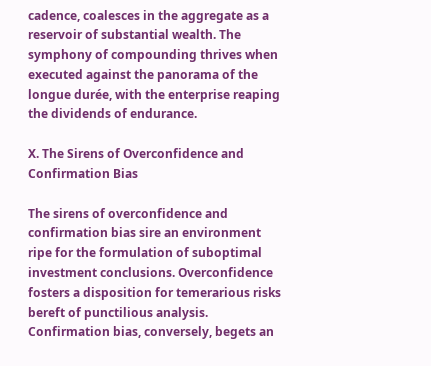cadence, coalesces in the aggregate as a reservoir of substantial wealth. The symphony of compounding thrives when executed against the panorama of the longue durée, with the enterprise reaping the dividends of endurance.

X. The Sirens of Overconfidence and Confirmation Bias

The sirens of overconfidence and confirmation bias sire an environment ripe for the formulation of suboptimal investment conclusions. Overconfidence fosters a disposition for temerarious risks bereft of punctilious analysis. Confirmation bias, conversely, begets an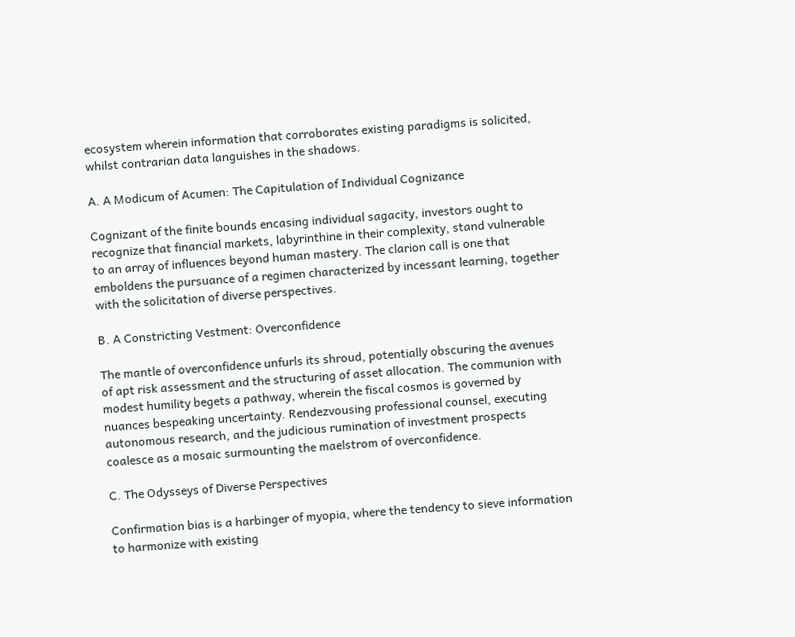ecosystem wherein information that corroborates existing paradigms is solicited, whilst contrarian data languishes in the shadows.

A. A Modicum of Acumen: The Capitulation of Individual Cognizance

Cognizant of the finite bounds encasing individual sagacity, investors ought to recognize that financial markets, labyrinthine in their complexity, stand vulnerable to an array of influences beyond human mastery. The clarion call is one that emboldens the pursuance of a regimen characterized by incessant learning, together with the solicitation of diverse perspectives.

B. A Constricting Vestment: Overconfidence

The mantle of overconfidence unfurls its shroud, potentially obscuring the avenues of apt risk assessment and the structuring of asset allocation. The communion with modest humility begets a pathway, wherein the fiscal cosmos is governed by nuances bespeaking uncertainty. Rendezvousing professional counsel, executing autonomous research, and the judicious rumination of investment prospects coalesce as a mosaic surmounting the maelstrom of overconfidence.

C. The Odysseys of Diverse Perspectives

Confirmation bias is a harbinger of myopia, where the tendency to sieve information to harmonize with existing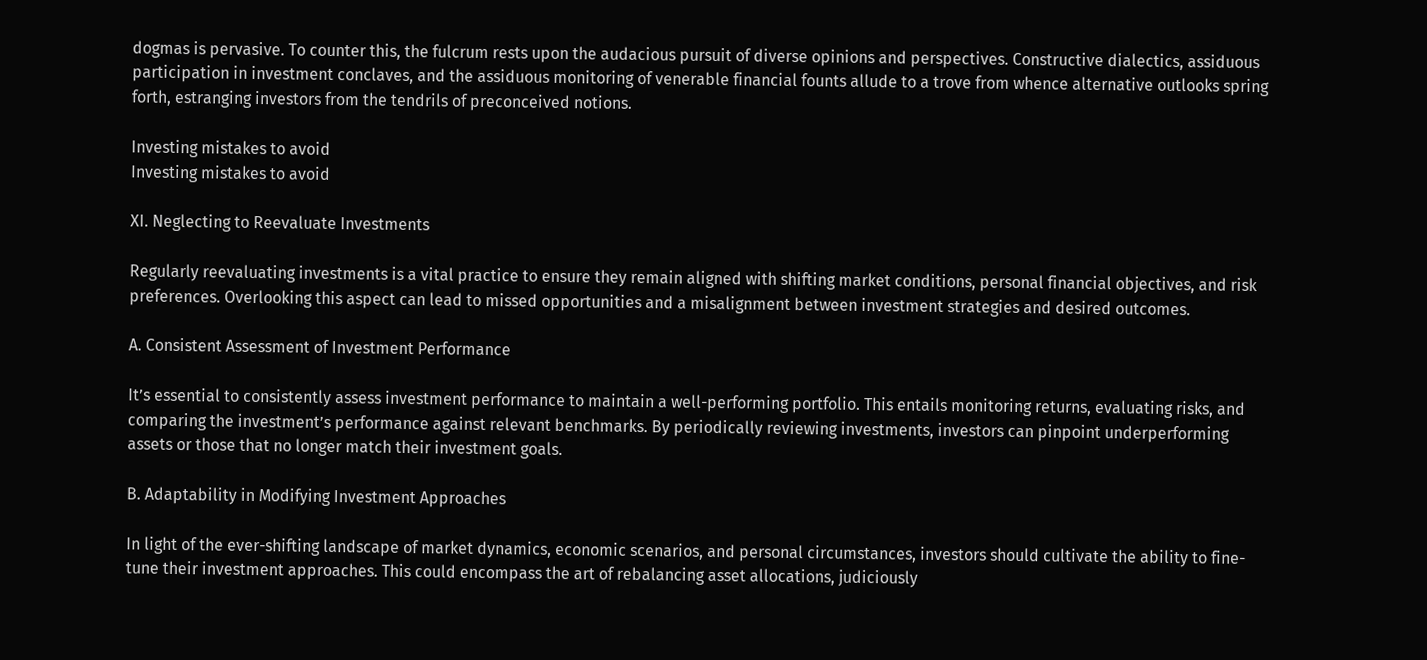dogmas is pervasive. To counter this, the fulcrum rests upon the audacious pursuit of diverse opinions and perspectives. Constructive dialectics, assiduous participation in investment conclaves, and the assiduous monitoring of venerable financial founts allude to a trove from whence alternative outlooks spring forth, estranging investors from the tendrils of preconceived notions.

Investing mistakes to avoid
Investing mistakes to avoid

XI. Neglecting to Reevaluate Investments

Regularly reevaluating investments is a vital practice to ensure they remain aligned with shifting market conditions, personal financial objectives, and risk preferences. Overlooking this aspect can lead to missed opportunities and a misalignment between investment strategies and desired outcomes.

A. Consistent Assessment of Investment Performance

It’s essential to consistently assess investment performance to maintain a well-performing portfolio. This entails monitoring returns, evaluating risks, and comparing the investment’s performance against relevant benchmarks. By periodically reviewing investments, investors can pinpoint underperforming assets or those that no longer match their investment goals.

B. Adaptability in Modifying Investment Approaches

In light of the ever-shifting landscape of market dynamics, economic scenarios, and personal circumstances, investors should cultivate the ability to fine-tune their investment approaches. This could encompass the art of rebalancing asset allocations, judiciously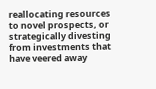reallocating resources to novel prospects, or strategically divesting from investments that have veered away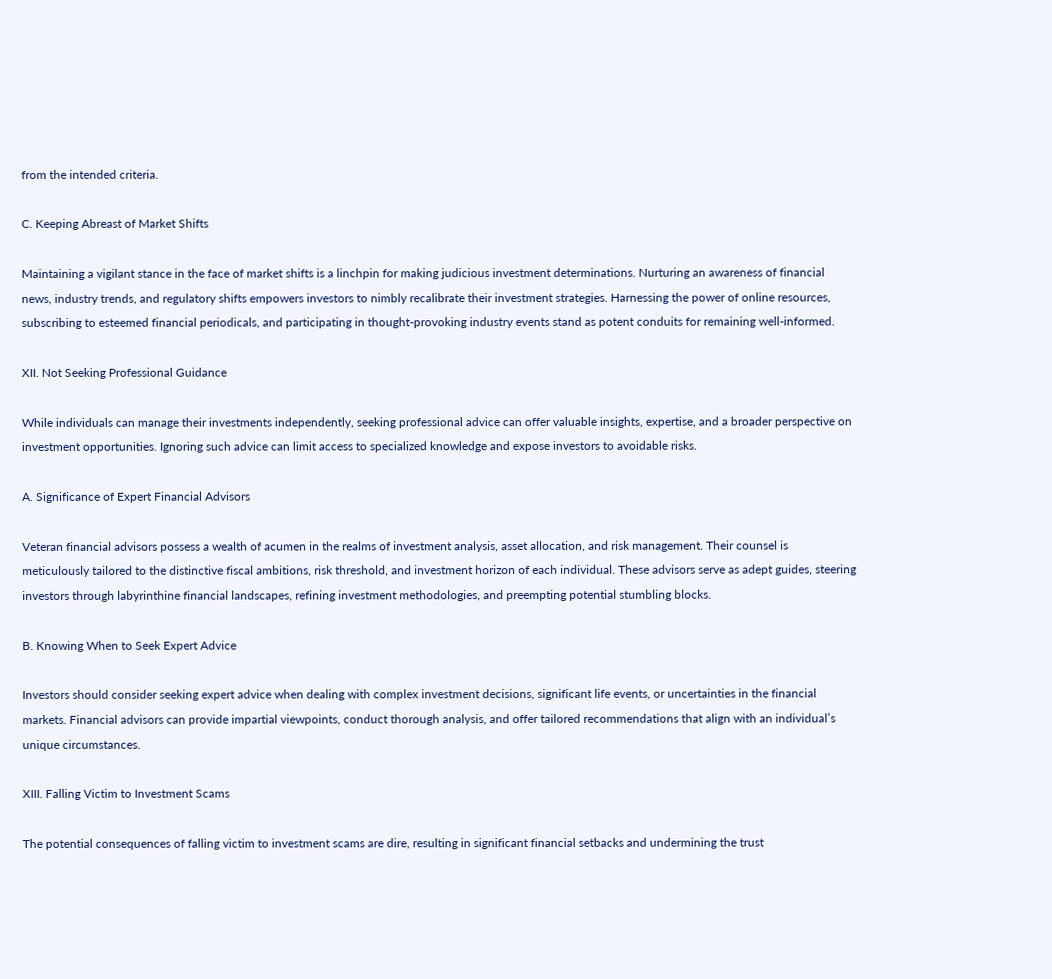from the intended criteria.

C. Keeping Abreast of Market Shifts

Maintaining a vigilant stance in the face of market shifts is a linchpin for making judicious investment determinations. Nurturing an awareness of financial news, industry trends, and regulatory shifts empowers investors to nimbly recalibrate their investment strategies. Harnessing the power of online resources, subscribing to esteemed financial periodicals, and participating in thought-provoking industry events stand as potent conduits for remaining well-informed.

XII. Not Seeking Professional Guidance

While individuals can manage their investments independently, seeking professional advice can offer valuable insights, expertise, and a broader perspective on investment opportunities. Ignoring such advice can limit access to specialized knowledge and expose investors to avoidable risks.

A. Significance of Expert Financial Advisors

Veteran financial advisors possess a wealth of acumen in the realms of investment analysis, asset allocation, and risk management. Their counsel is meticulously tailored to the distinctive fiscal ambitions, risk threshold, and investment horizon of each individual. These advisors serve as adept guides, steering investors through labyrinthine financial landscapes, refining investment methodologies, and preempting potential stumbling blocks.

B. Knowing When to Seek Expert Advice

Investors should consider seeking expert advice when dealing with complex investment decisions, significant life events, or uncertainties in the financial markets. Financial advisors can provide impartial viewpoints, conduct thorough analysis, and offer tailored recommendations that align with an individual’s unique circumstances.

XIII. Falling Victim to Investment Scams

The potential consequences of falling victim to investment scams are dire, resulting in significant financial setbacks and undermining the trust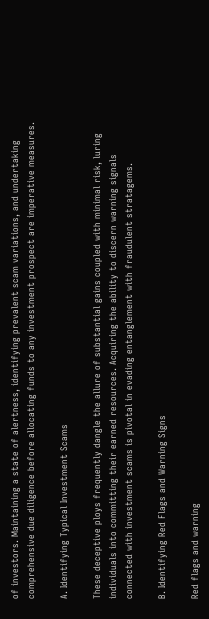of investors. Maintaining a state of alertness, identifying prevalent scam variations, and undertaking comprehensive due diligence before allocating funds to any investment prospect are imperative measures.

A. Identifying Typical Investment Scams

These deceptive ploys frequently dangle the allure of substantial gains coupled with minimal risk, luring individuals into committing their earned resources. Acquiring the ability to discern warning signals connected with investment scams is pivotal in evading entanglement with fraudulent stratagems.

B. Identifying Red Flags and Warning Signs

Red flags and warning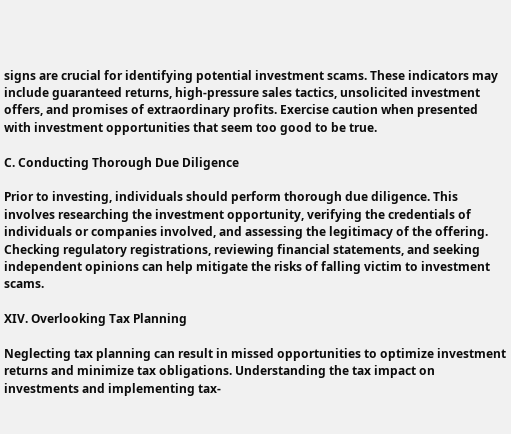signs are crucial for identifying potential investment scams. These indicators may include guaranteed returns, high-pressure sales tactics, unsolicited investment offers, and promises of extraordinary profits. Exercise caution when presented with investment opportunities that seem too good to be true.

C. Conducting Thorough Due Diligence

Prior to investing, individuals should perform thorough due diligence. This involves researching the investment opportunity, verifying the credentials of individuals or companies involved, and assessing the legitimacy of the offering. Checking regulatory registrations, reviewing financial statements, and seeking independent opinions can help mitigate the risks of falling victim to investment scams.

XIV. Overlooking Tax Planning

Neglecting tax planning can result in missed opportunities to optimize investment returns and minimize tax obligations. Understanding the tax impact on investments and implementing tax-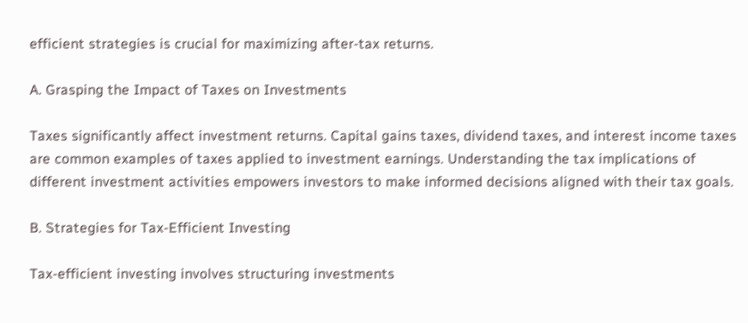efficient strategies is crucial for maximizing after-tax returns.

A. Grasping the Impact of Taxes on Investments

Taxes significantly affect investment returns. Capital gains taxes, dividend taxes, and interest income taxes are common examples of taxes applied to investment earnings. Understanding the tax implications of different investment activities empowers investors to make informed decisions aligned with their tax goals.

B. Strategies for Tax-Efficient Investing

Tax-efficient investing involves structuring investments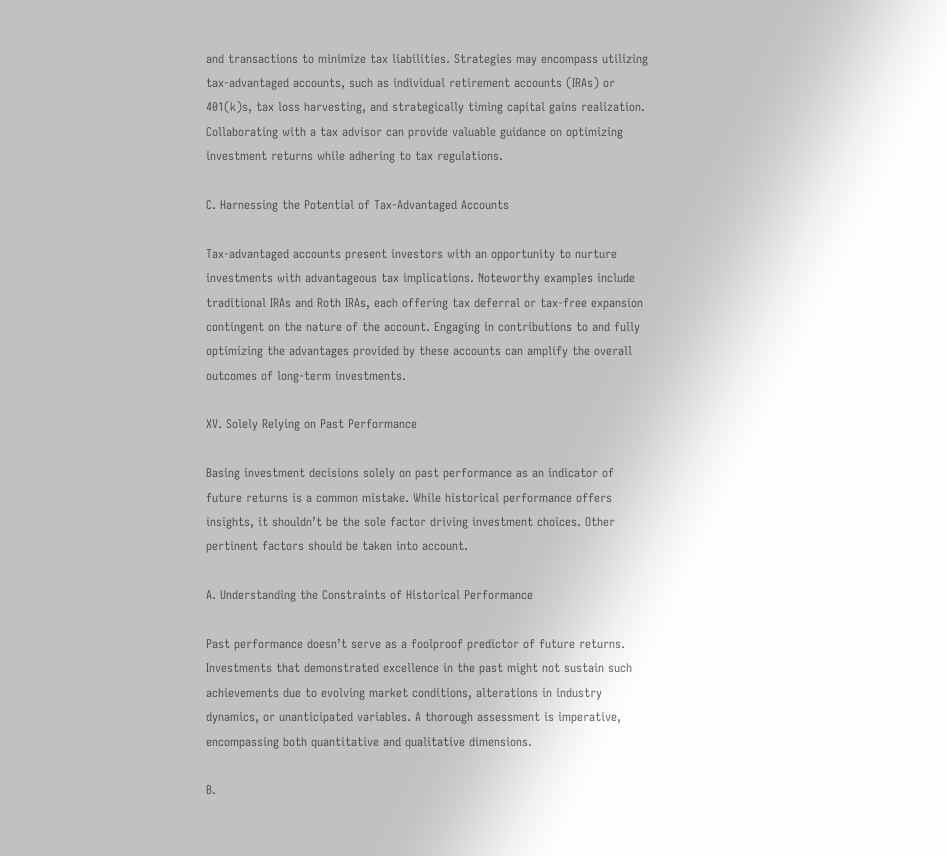and transactions to minimize tax liabilities. Strategies may encompass utilizing tax-advantaged accounts, such as individual retirement accounts (IRAs) or 401(k)s, tax loss harvesting, and strategically timing capital gains realization. Collaborating with a tax advisor can provide valuable guidance on optimizing investment returns while adhering to tax regulations.

C. Harnessing the Potential of Tax-Advantaged Accounts

Tax-advantaged accounts present investors with an opportunity to nurture investments with advantageous tax implications. Noteworthy examples include traditional IRAs and Roth IRAs, each offering tax deferral or tax-free expansion contingent on the nature of the account. Engaging in contributions to and fully optimizing the advantages provided by these accounts can amplify the overall outcomes of long-term investments.

XV. Solely Relying on Past Performance

Basing investment decisions solely on past performance as an indicator of future returns is a common mistake. While historical performance offers insights, it shouldn’t be the sole factor driving investment choices. Other pertinent factors should be taken into account.

A. Understanding the Constraints of Historical Performance

Past performance doesn’t serve as a foolproof predictor of future returns. Investments that demonstrated excellence in the past might not sustain such achievements due to evolving market conditions, alterations in industry dynamics, or unanticipated variables. A thorough assessment is imperative, encompassing both quantitative and qualitative dimensions.

B.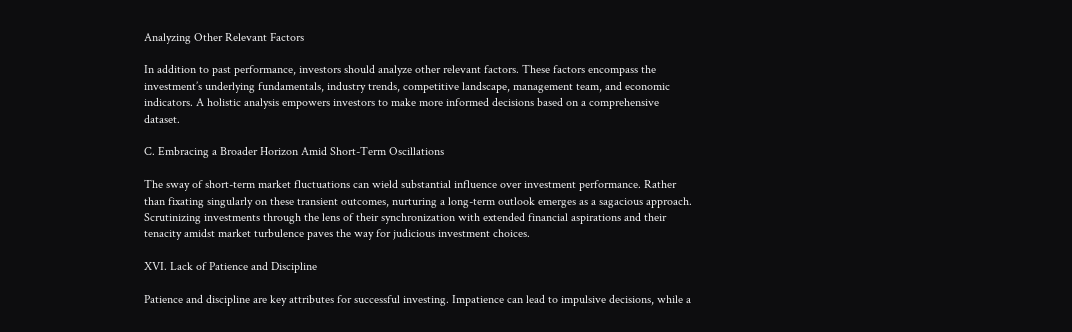Analyzing Other Relevant Factors

In addition to past performance, investors should analyze other relevant factors. These factors encompass the investment’s underlying fundamentals, industry trends, competitive landscape, management team, and economic indicators. A holistic analysis empowers investors to make more informed decisions based on a comprehensive dataset.

C. Embracing a Broader Horizon Amid Short-Term Oscillations

The sway of short-term market fluctuations can wield substantial influence over investment performance. Rather than fixating singularly on these transient outcomes, nurturing a long-term outlook emerges as a sagacious approach. Scrutinizing investments through the lens of their synchronization with extended financial aspirations and their tenacity amidst market turbulence paves the way for judicious investment choices.

XVI. Lack of Patience and Discipline

Patience and discipline are key attributes for successful investing. Impatience can lead to impulsive decisions, while a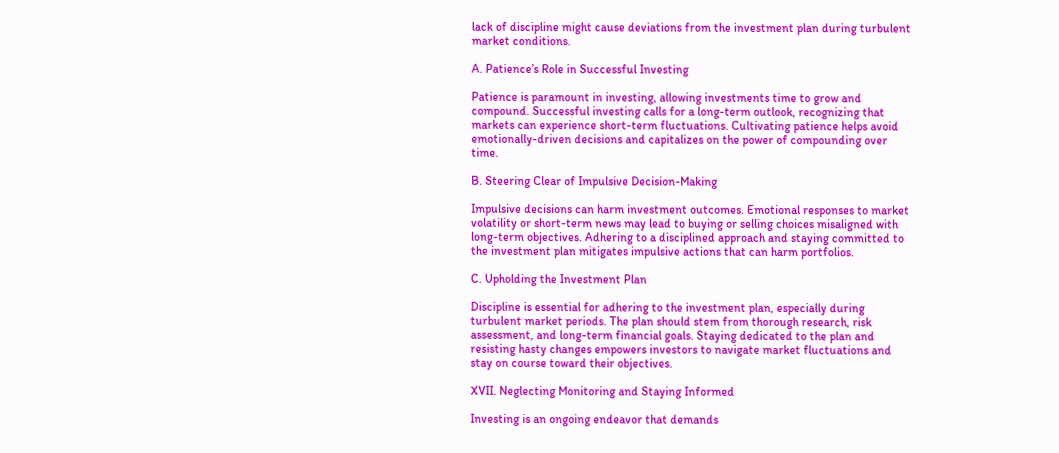lack of discipline might cause deviations from the investment plan during turbulent market conditions.

A. Patience’s Role in Successful Investing

Patience is paramount in investing, allowing investments time to grow and compound. Successful investing calls for a long-term outlook, recognizing that markets can experience short-term fluctuations. Cultivating patience helps avoid emotionally-driven decisions and capitalizes on the power of compounding over time.

B. Steering Clear of Impulsive Decision-Making

Impulsive decisions can harm investment outcomes. Emotional responses to market volatility or short-term news may lead to buying or selling choices misaligned with long-term objectives. Adhering to a disciplined approach and staying committed to the investment plan mitigates impulsive actions that can harm portfolios.

C. Upholding the Investment Plan

Discipline is essential for adhering to the investment plan, especially during turbulent market periods. The plan should stem from thorough research, risk assessment, and long-term financial goals. Staying dedicated to the plan and resisting hasty changes empowers investors to navigate market fluctuations and stay on course toward their objectives.

XVII. Neglecting Monitoring and Staying Informed

Investing is an ongoing endeavor that demands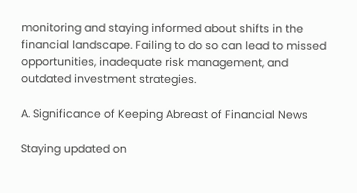monitoring and staying informed about shifts in the financial landscape. Failing to do so can lead to missed opportunities, inadequate risk management, and outdated investment strategies.

A. Significance of Keeping Abreast of Financial News

Staying updated on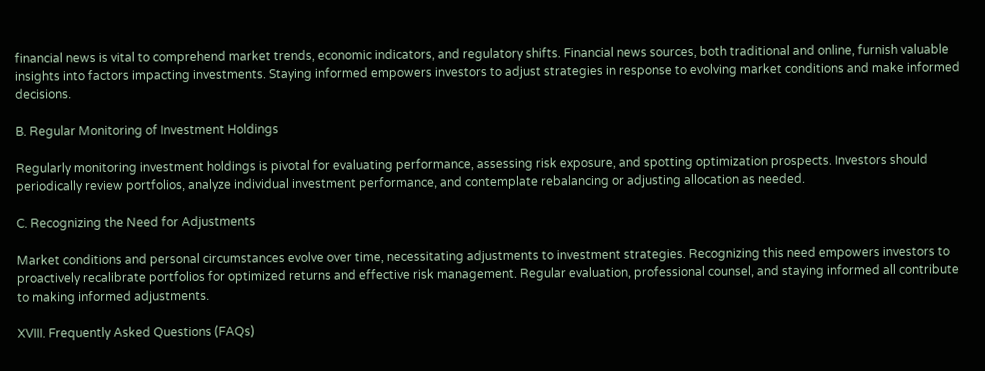financial news is vital to comprehend market trends, economic indicators, and regulatory shifts. Financial news sources, both traditional and online, furnish valuable insights into factors impacting investments. Staying informed empowers investors to adjust strategies in response to evolving market conditions and make informed decisions.

B. Regular Monitoring of Investment Holdings

Regularly monitoring investment holdings is pivotal for evaluating performance, assessing risk exposure, and spotting optimization prospects. Investors should periodically review portfolios, analyze individual investment performance, and contemplate rebalancing or adjusting allocation as needed.

C. Recognizing the Need for Adjustments

Market conditions and personal circumstances evolve over time, necessitating adjustments to investment strategies. Recognizing this need empowers investors to proactively recalibrate portfolios for optimized returns and effective risk management. Regular evaluation, professional counsel, and staying informed all contribute to making informed adjustments.

XVIII. Frequently Asked Questions (FAQs)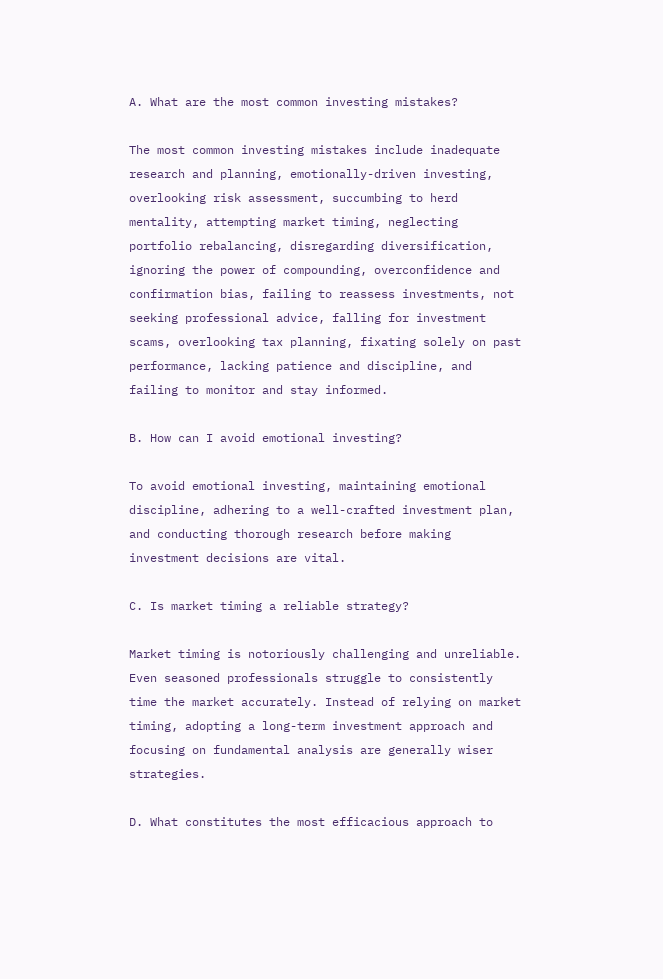A. What are the most common investing mistakes?

The most common investing mistakes include inadequate research and planning, emotionally-driven investing, overlooking risk assessment, succumbing to herd mentality, attempting market timing, neglecting portfolio rebalancing, disregarding diversification, ignoring the power of compounding, overconfidence and confirmation bias, failing to reassess investments, not seeking professional advice, falling for investment scams, overlooking tax planning, fixating solely on past performance, lacking patience and discipline, and failing to monitor and stay informed.

B. How can I avoid emotional investing?

To avoid emotional investing, maintaining emotional discipline, adhering to a well-crafted investment plan, and conducting thorough research before making investment decisions are vital.

C. Is market timing a reliable strategy?

Market timing is notoriously challenging and unreliable. Even seasoned professionals struggle to consistently time the market accurately. Instead of relying on market timing, adopting a long-term investment approach and focusing on fundamental analysis are generally wiser strategies.

D. What constitutes the most efficacious approach to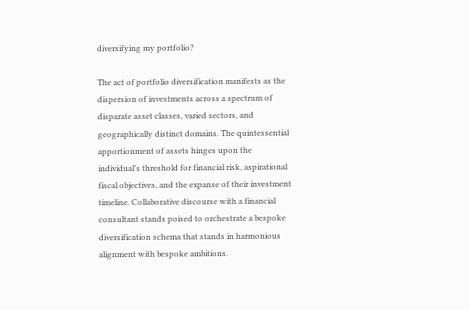diversifying my portfolio?

The act of portfolio diversification manifests as the dispersion of investments across a spectrum of disparate asset classes, varied sectors, and geographically distinct domains. The quintessential apportionment of assets hinges upon the individual’s threshold for financial risk, aspirational fiscal objectives, and the expanse of their investment timeline. Collaborative discourse with a financial consultant stands poised to orchestrate a bespoke diversification schema that stands in harmonious alignment with bespoke ambitions.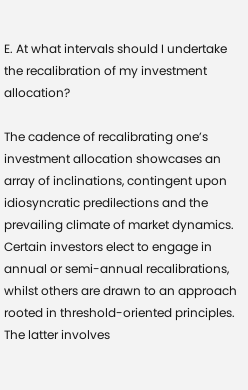E. At what intervals should I undertake the recalibration of my investment allocation?

The cadence of recalibrating one’s investment allocation showcases an array of inclinations, contingent upon idiosyncratic predilections and the prevailing climate of market dynamics. Certain investors elect to engage in annual or semi-annual recalibrations, whilst others are drawn to an approach rooted in threshold-oriented principles. The latter involves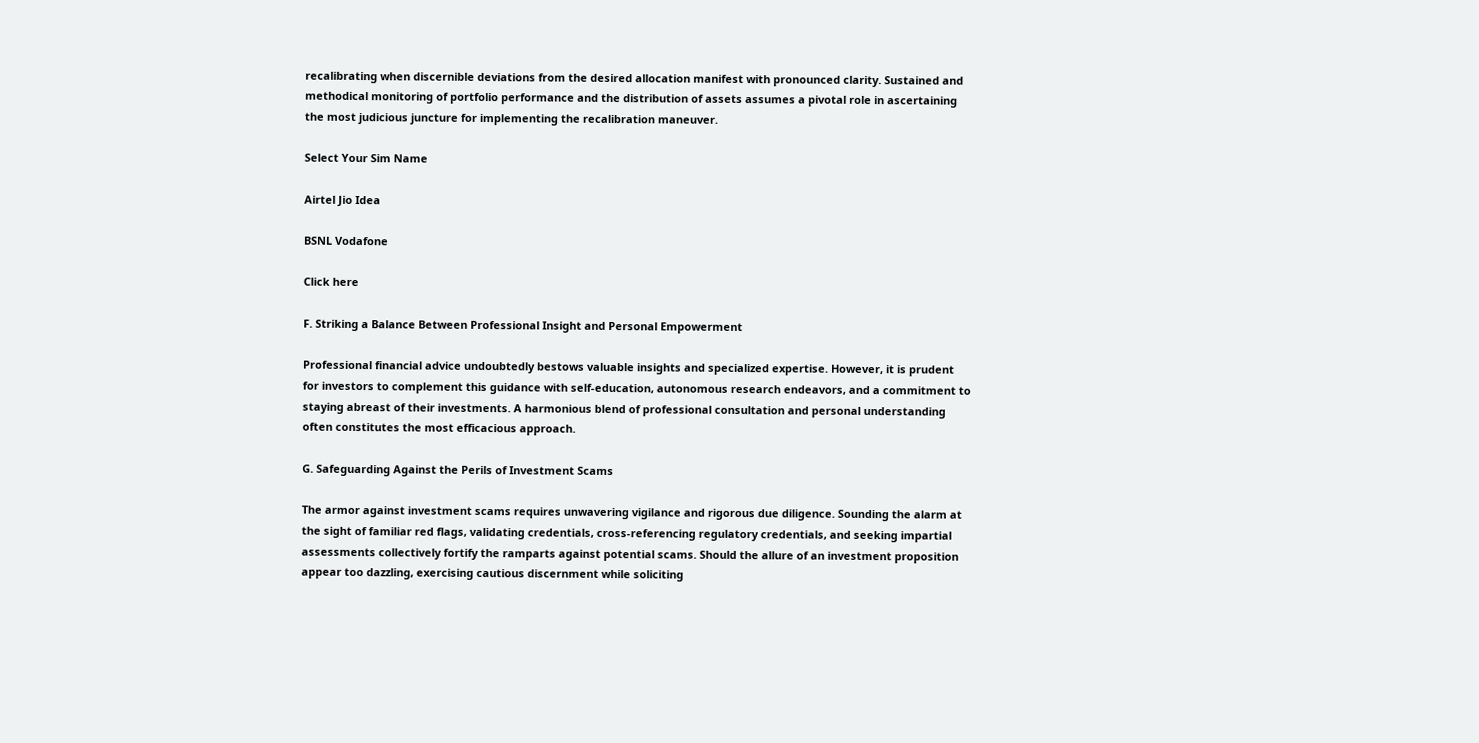recalibrating when discernible deviations from the desired allocation manifest with pronounced clarity. Sustained and methodical monitoring of portfolio performance and the distribution of assets assumes a pivotal role in ascertaining the most judicious juncture for implementing the recalibration maneuver.

Select Your Sim Name

Airtel Jio Idea

BSNL Vodafone

Click here

F. Striking a Balance Between Professional Insight and Personal Empowerment

Professional financial advice undoubtedly bestows valuable insights and specialized expertise. However, it is prudent for investors to complement this guidance with self-education, autonomous research endeavors, and a commitment to staying abreast of their investments. A harmonious blend of professional consultation and personal understanding often constitutes the most efficacious approach.

G. Safeguarding Against the Perils of Investment Scams

The armor against investment scams requires unwavering vigilance and rigorous due diligence. Sounding the alarm at the sight of familiar red flags, validating credentials, cross-referencing regulatory credentials, and seeking impartial assessments collectively fortify the ramparts against potential scams. Should the allure of an investment proposition appear too dazzling, exercising cautious discernment while soliciting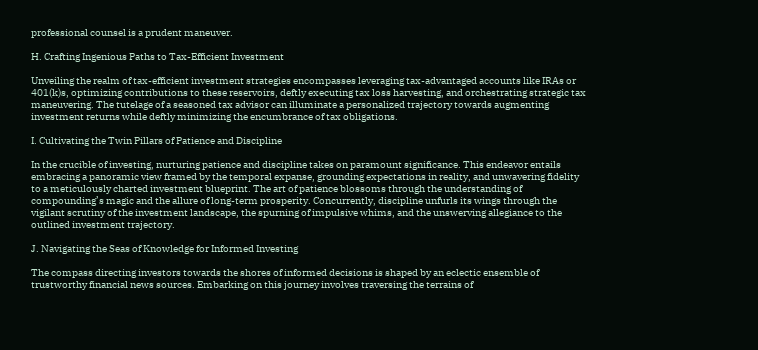professional counsel is a prudent maneuver.

H. Crafting Ingenious Paths to Tax-Efficient Investment

Unveiling the realm of tax-efficient investment strategies encompasses leveraging tax-advantaged accounts like IRAs or 401(k)s, optimizing contributions to these reservoirs, deftly executing tax loss harvesting, and orchestrating strategic tax maneuvering. The tutelage of a seasoned tax advisor can illuminate a personalized trajectory towards augmenting investment returns while deftly minimizing the encumbrance of tax obligations.

I. Cultivating the Twin Pillars of Patience and Discipline

In the crucible of investing, nurturing patience and discipline takes on paramount significance. This endeavor entails embracing a panoramic view framed by the temporal expanse, grounding expectations in reality, and unwavering fidelity to a meticulously charted investment blueprint. The art of patience blossoms through the understanding of compounding’s magic and the allure of long-term prosperity. Concurrently, discipline unfurls its wings through the vigilant scrutiny of the investment landscape, the spurning of impulsive whims, and the unswerving allegiance to the outlined investment trajectory.

J. Navigating the Seas of Knowledge for Informed Investing

The compass directing investors towards the shores of informed decisions is shaped by an eclectic ensemble of trustworthy financial news sources. Embarking on this journey involves traversing the terrains of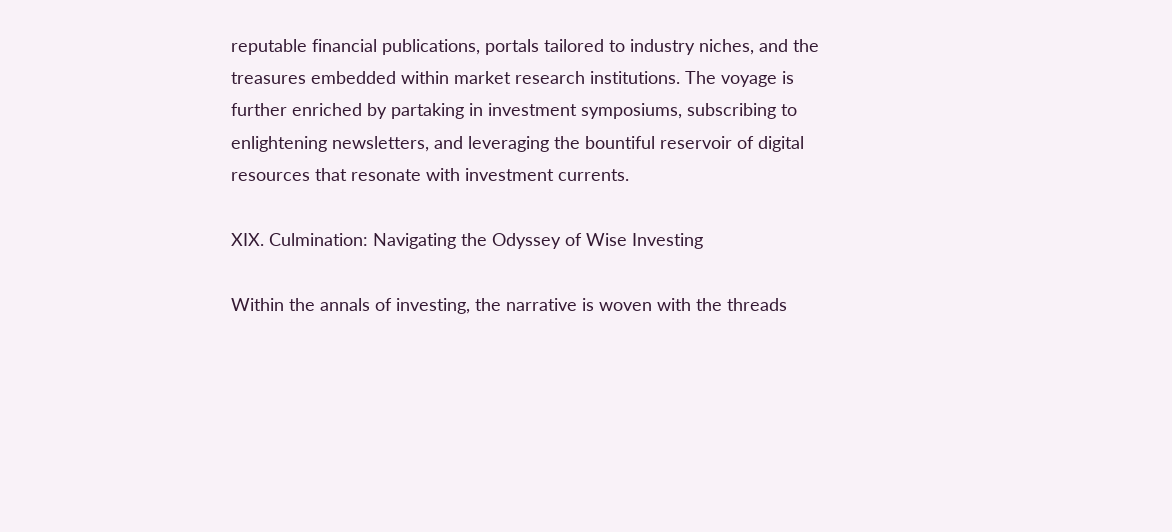reputable financial publications, portals tailored to industry niches, and the treasures embedded within market research institutions. The voyage is further enriched by partaking in investment symposiums, subscribing to enlightening newsletters, and leveraging the bountiful reservoir of digital resources that resonate with investment currents.

XIX. Culmination: Navigating the Odyssey of Wise Investing

Within the annals of investing, the narrative is woven with the threads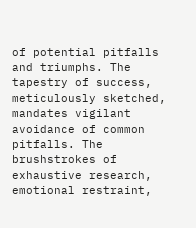of potential pitfalls and triumphs. The tapestry of success, meticulously sketched, mandates vigilant avoidance of common pitfalls. The brushstrokes of exhaustive research, emotional restraint,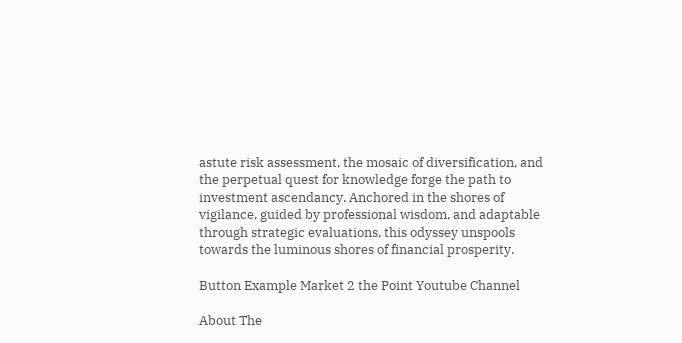astute risk assessment, the mosaic of diversification, and the perpetual quest for knowledge forge the path to investment ascendancy. Anchored in the shores of vigilance, guided by professional wisdom, and adaptable through strategic evaluations, this odyssey unspools towards the luminous shores of financial prosperity.

Button Example Market 2 the Point Youtube Channel

About The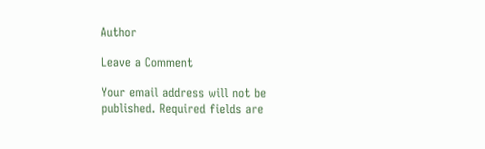Author

Leave a Comment

Your email address will not be published. Required fields are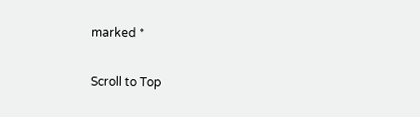marked *

Scroll to Top